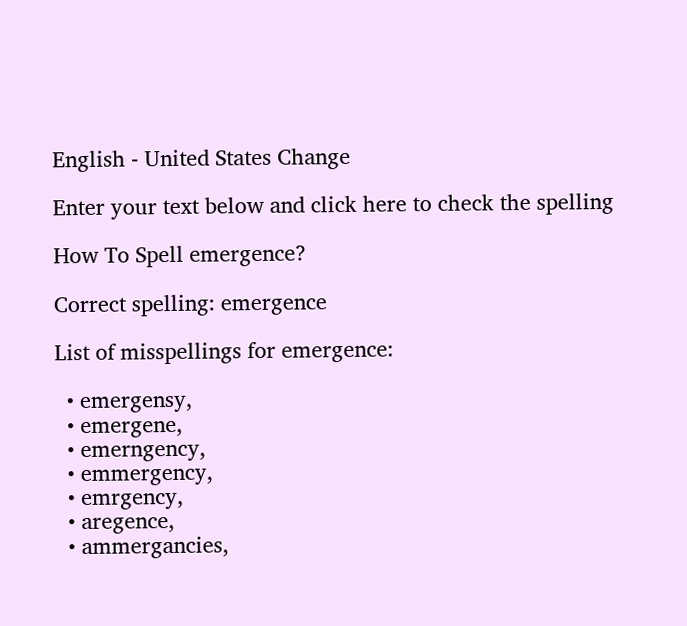English - United States Change

Enter your text below and click here to check the spelling

How To Spell emergence?

Correct spelling: emergence

List of misspellings for emergence:

  • emergensy,
  • emergene,
  • emerngency,
  • emmergency,
  • emrgency,
  • aregence,
  • ammergancies,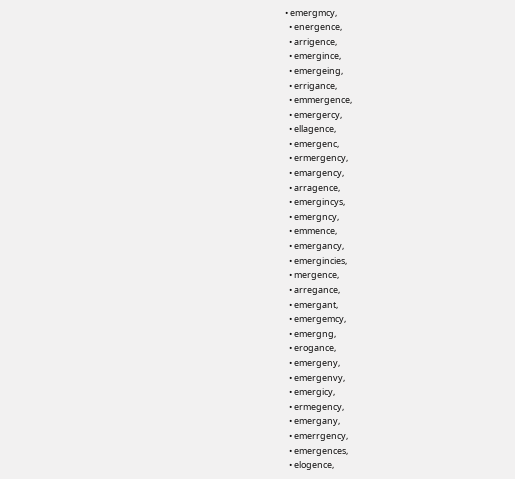• emergmcy,
  • energence,
  • arrigence,
  • emergince,
  • emergeing,
  • errigance,
  • emmergence,
  • emergercy,
  • ellagence,
  • emergenc,
  • ermergency,
  • emargency,
  • arragence,
  • emergincys,
  • emergncy,
  • emmence,
  • emergancy,
  • emergincies,
  • mergence,
  • arregance,
  • emergant,
  • emergemcy,
  • emergng,
  • erogance,
  • emergeny,
  • emergenvy,
  • emergicy,
  • ermegency,
  • emergany,
  • emerrgency,
  • emergences,
  • elogence,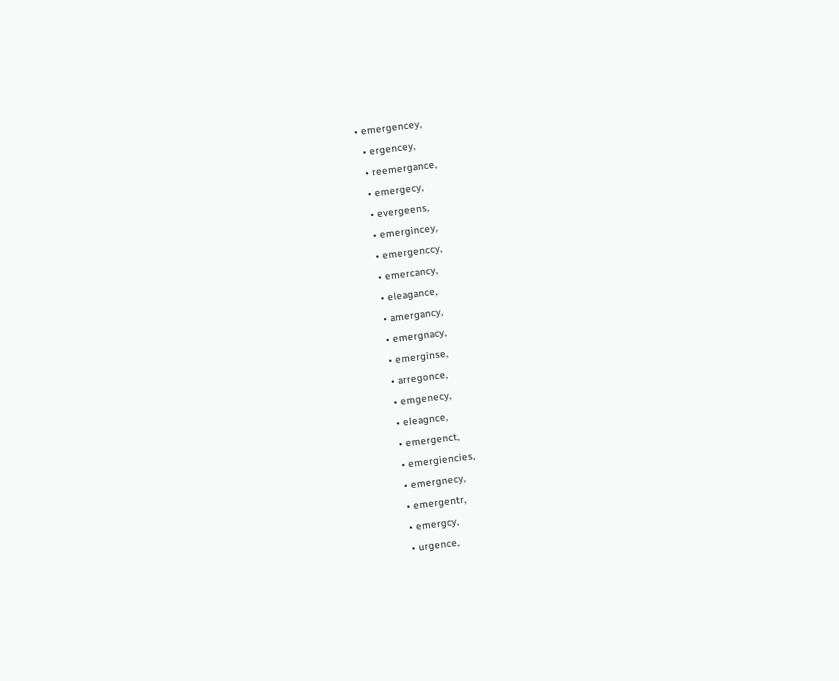• emergencey,
  • ergencey,
  • reemergance,
  • emergecy,
  • evergeens,
  • emergincey,
  • emergenccy,
  • emercancy,
  • eleagance,
  • amergancy,
  • emergnacy,
  • emerginse,
  • arregonce,
  • emgenecy,
  • eleagnce,
  • emergenct,
  • emergiencies,
  • emergnecy,
  • emergentr,
  • emergcy,
  • urgence,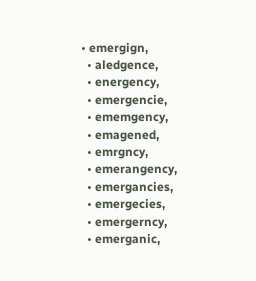• emergign,
  • aledgence,
  • energency,
  • emergencie,
  • ememgency,
  • emagened,
  • emrgncy,
  • emerangency,
  • emergancies,
  • emergecies,
  • emergerncy,
  • emerganic,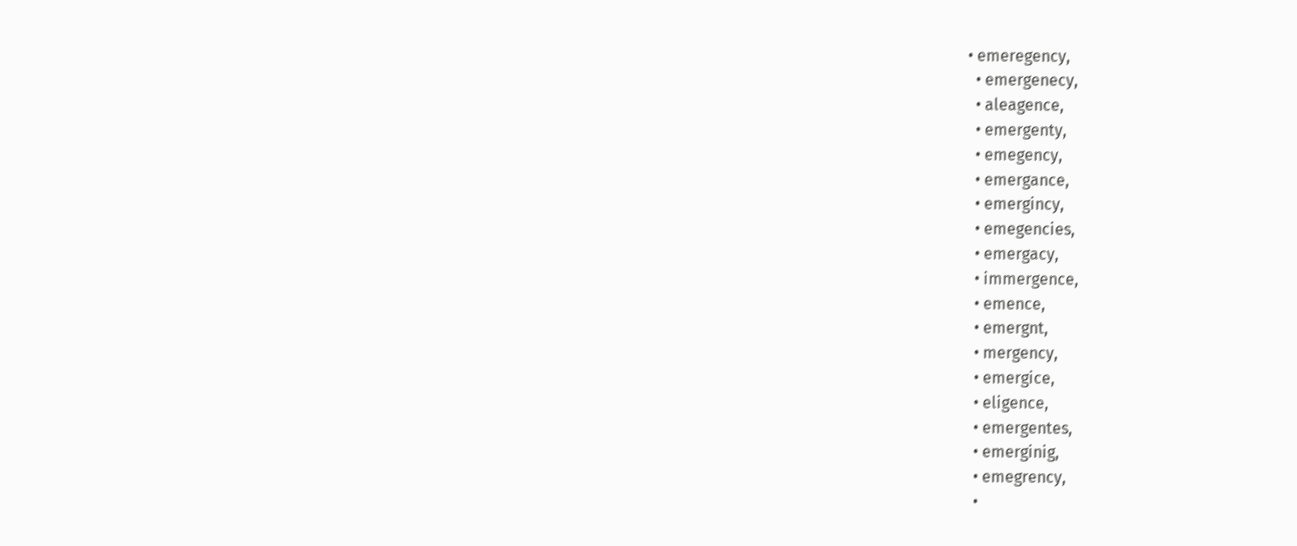• emeregency,
  • emergenecy,
  • aleagence,
  • emergenty,
  • emegency,
  • emergance,
  • emergincy,
  • emegencies,
  • emergacy,
  • immergence,
  • emence,
  • emergnt,
  • mergency,
  • emergice,
  • eligence,
  • emergentes,
  • emerginig,
  • emegrency,
  •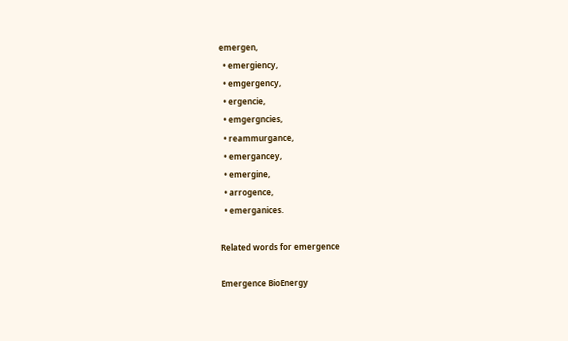emergen,
  • emergiency,
  • emgergency,
  • ergencie,
  • emgergncies,
  • reammurgance,
  • emergancey,
  • emergine,
  • arrogence,
  • emerganices.

Related words for emergence

Emergence BioEnergy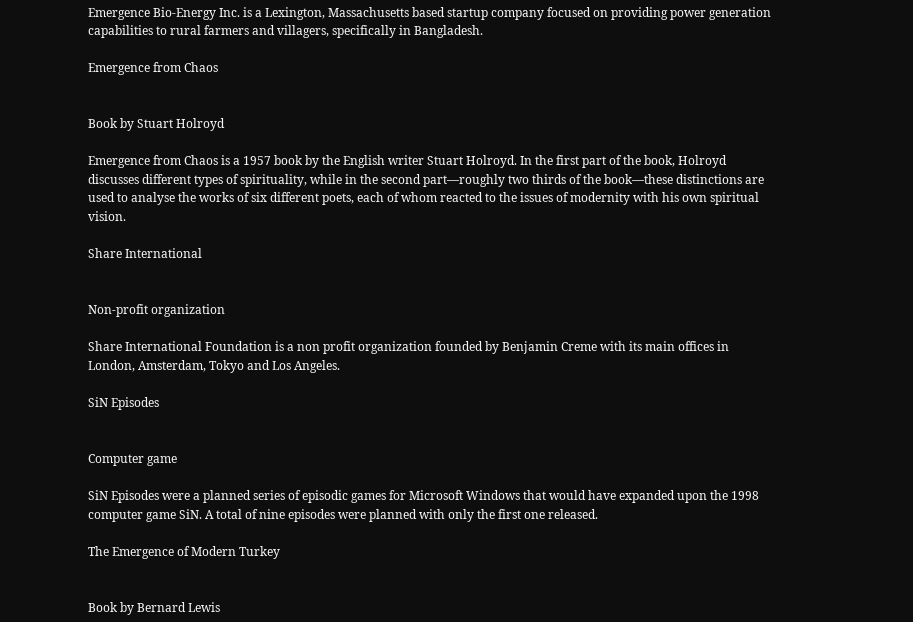Emergence Bio-Energy Inc. is a Lexington, Massachusetts based startup company focused on providing power generation capabilities to rural farmers and villagers, specifically in Bangladesh.

Emergence from Chaos


Book by Stuart Holroyd

Emergence from Chaos is a 1957 book by the English writer Stuart Holroyd. In the first part of the book, Holroyd discusses different types of spirituality, while in the second part—roughly two thirds of the book—these distinctions are used to analyse the works of six different poets, each of whom reacted to the issues of modernity with his own spiritual vision.

Share International


Non-profit organization

Share International Foundation is a non profit organization founded by Benjamin Creme with its main offices in London, Amsterdam, Tokyo and Los Angeles.

SiN Episodes


Computer game

SiN Episodes were a planned series of episodic games for Microsoft Windows that would have expanded upon the 1998 computer game SiN. A total of nine episodes were planned with only the first one released.

The Emergence of Modern Turkey


Book by Bernard Lewis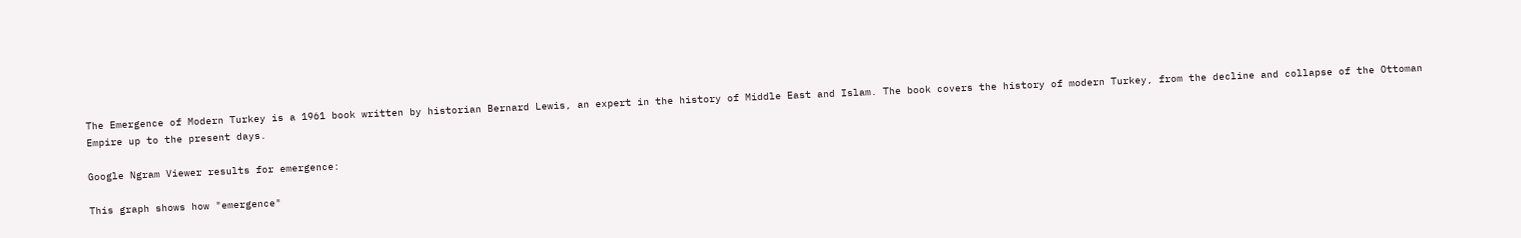The Emergence of Modern Turkey is a 1961 book written by historian Bernard Lewis, an expert in the history of Middle East and Islam. The book covers the history of modern Turkey, from the decline and collapse of the Ottoman Empire up to the present days.

Google Ngram Viewer results for emergence:

This graph shows how "emergence"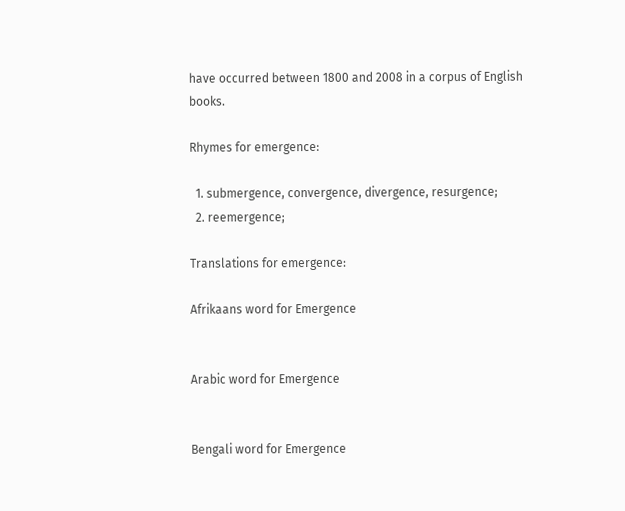have occurred between 1800 and 2008 in a corpus of English books.

Rhymes for emergence:

  1. submergence, convergence, divergence, resurgence;
  2. reemergence;

Translations for emergence:

Afrikaans word for Emergence


Arabic word for Emergence


Bengali word for Emergence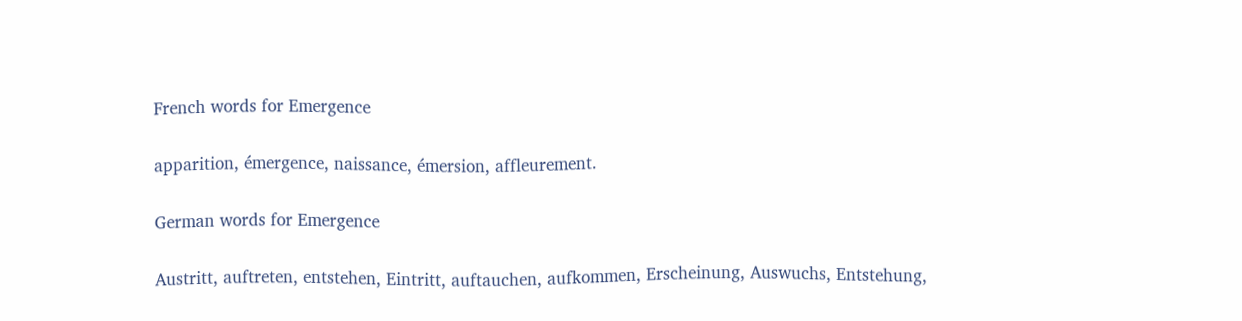French words for Emergence

apparition, émergence, naissance, émersion, affleurement.

German words for Emergence

Austritt, auftreten, entstehen, Eintritt, auftauchen, aufkommen, Erscheinung, Auswuchs, Entstehung,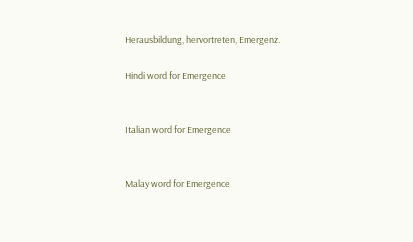Herausbildung, hervortreten, Emergenz.

Hindi word for Emergence


Italian word for Emergence


Malay word for Emergence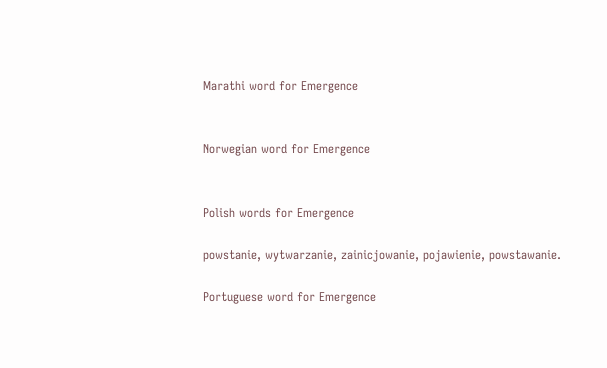Marathi word for Emergence


Norwegian word for Emergence


Polish words for Emergence

powstanie, wytwarzanie, zainicjowanie, pojawienie, powstawanie.

Portuguese word for Emergence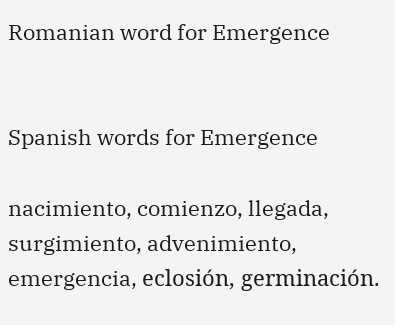Romanian word for Emergence


Spanish words for Emergence

nacimiento, comienzo, llegada, surgimiento, advenimiento, emergencia, eclosión, germinación.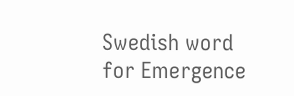Swedish word for Emergence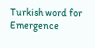Turkish word for Emergence